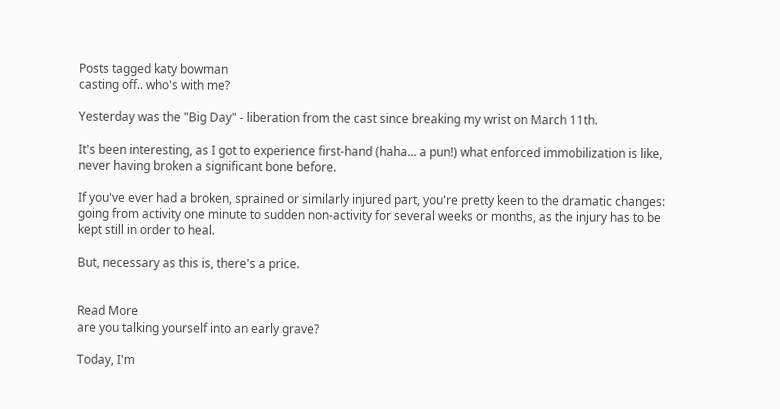Posts tagged katy bowman
casting off.. who's with me?

Yesterday was the "Big Day" - liberation from the cast since breaking my wrist on March 11th.

It's been interesting, as I got to experience first-hand (haha... a pun!) what enforced immobilization is like, never having broken a significant bone before.

If you've ever had a broken, sprained or similarly injured part, you're pretty keen to the dramatic changes: going from activity one minute to sudden non-activity for several weeks or months, as the injury has to be kept still in order to heal.

But, necessary as this is, there's a price.


Read More
are you talking yourself into an early grave?

Today, I'm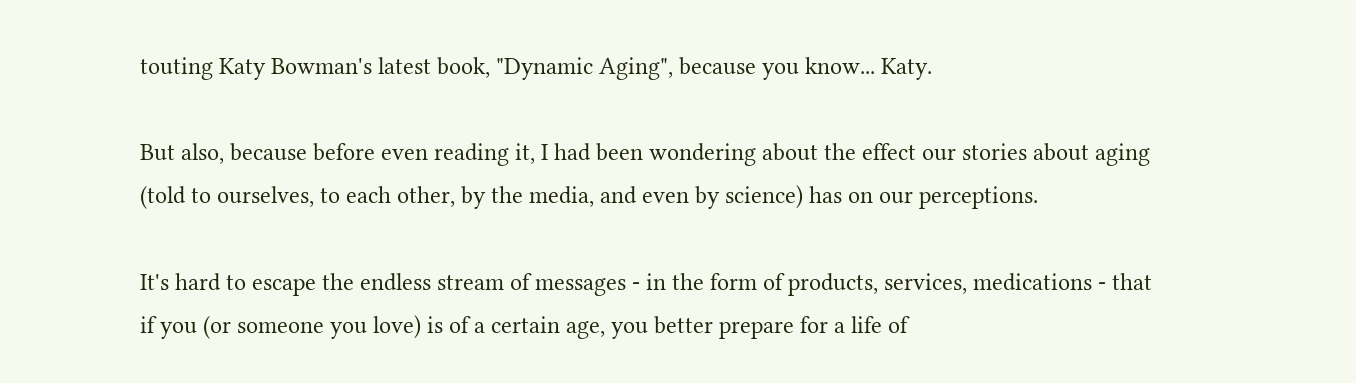touting Katy Bowman's latest book, "Dynamic Aging", because you know... Katy.

But also, because before even reading it, I had been wondering about the effect our stories about aging (told to ourselves, to each other, by the media, and even by science) has on our perceptions.

It's hard to escape the endless stream of messages - in the form of products, services, medications - that if you (or someone you love) is of a certain age, you better prepare for a life of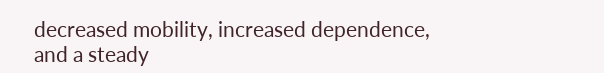decreased mobility, increased dependence, and a steady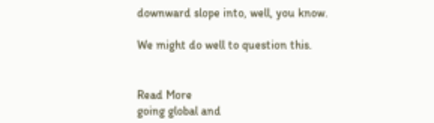downward slope into, well, you know.

We might do well to question this.


Read More
going global and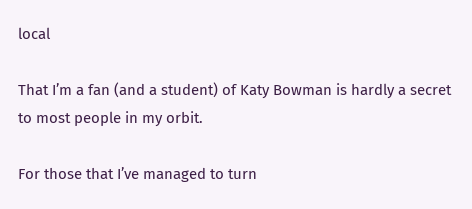local

That I’m a fan (and a student) of Katy Bowman is hardly a secret to most people in my orbit.

For those that I’ve managed to turn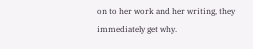on to her work and her writing, they immediately get why.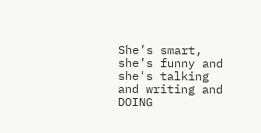She’s smart, she’s funny and she's talking and writing and DOING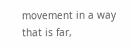movement in a way that is far,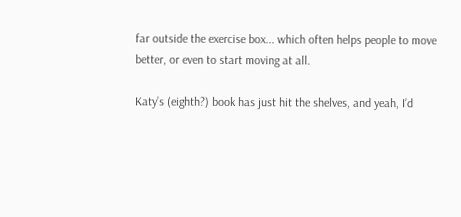far outside the exercise box... which often helps people to move better, or even to start moving at all.

Katy’s (eighth?) book has just hit the shelves, and yeah, I’d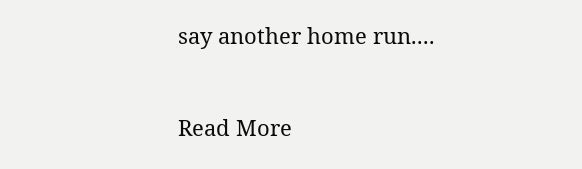say another home run....


Read More